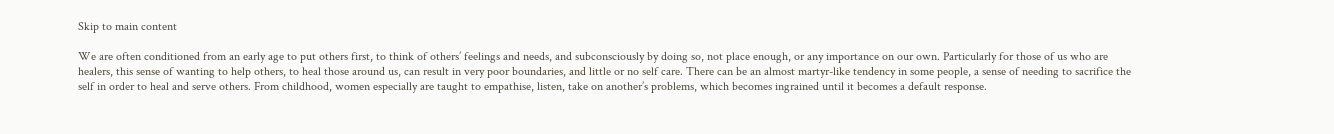Skip to main content

We are often conditioned from an early age to put others first, to think of others’ feelings and needs, and subconsciously by doing so, not place enough, or any importance on our own. Particularly for those of us who are healers, this sense of wanting to help others, to heal those around us, can result in very poor boundaries, and little or no self care. There can be an almost martyr-like tendency in some people, a sense of needing to sacrifice the self in order to heal and serve others. From childhood, women especially are taught to empathise, listen, take on another’s problems, which becomes ingrained until it becomes a default response.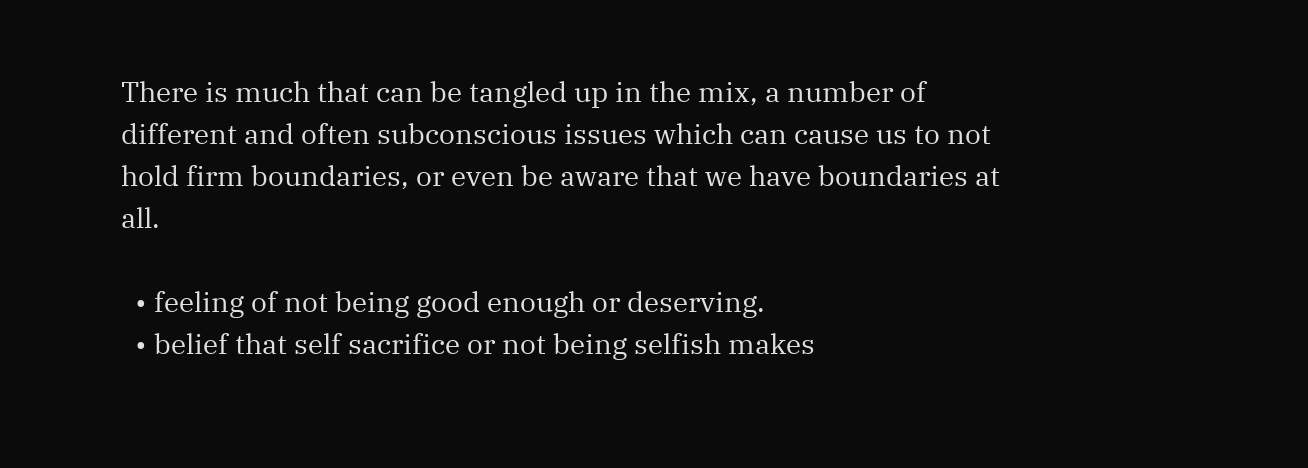There is much that can be tangled up in the mix, a number of different and often subconscious issues which can cause us to not hold firm boundaries, or even be aware that we have boundaries at all.

  • feeling of not being good enough or deserving.
  • belief that self sacrifice or not being selfish makes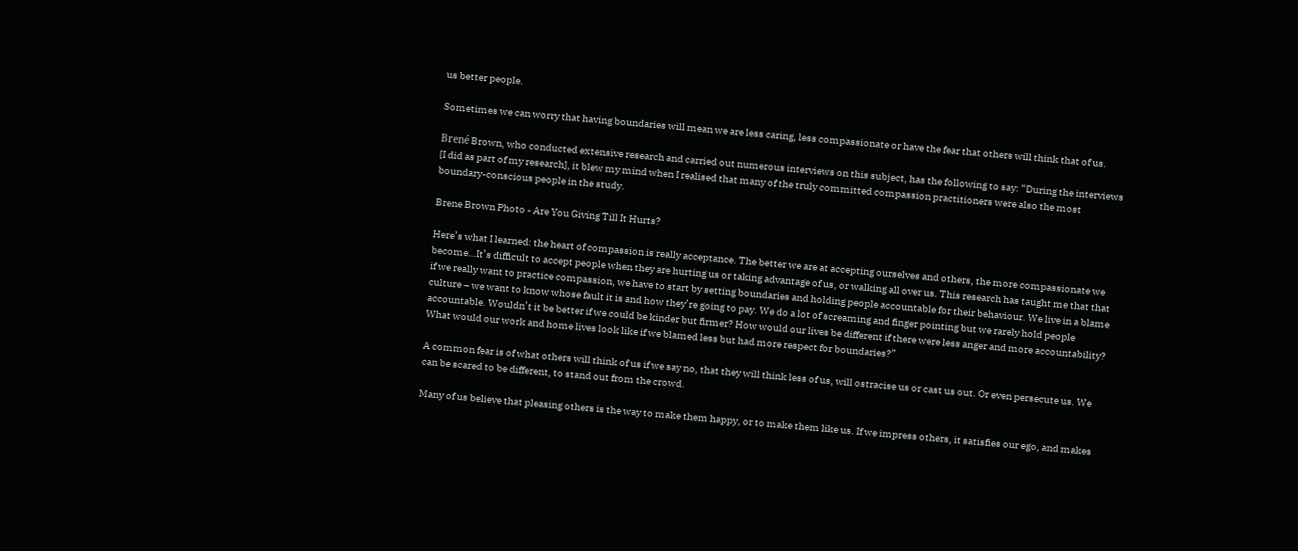us better people.

Sometimes we can worry that having boundaries will mean we are less caring, less compassionate or have the fear that others will think that of us.

Brené Brown, who conducted extensive research and carried out numerous interviews on this subject, has the following to say: “During the interviews [I did as part of my research], it blew my mind when I realised that many of the truly committed compassion practitioners were also the most boundary-conscious people in the study.

Brene Brown Photo - Are You Giving Till It Hurts?

Here’s what I learned: the heart of compassion is really acceptance. The better we are at accepting ourselves and others, the more compassionate we become…It’s difficult to accept people when they are hurting us or taking advantage of us, or walking all over us. This research has taught me that that if we really want to practice compassion, we have to start by setting boundaries and holding people accountable for their behaviour. We live in a blame culture – we want to know whose fault it is and how they’re going to pay. We do a lot of screaming and finger pointing but we rarely hold people accountable. Wouldn’t it be better if we could be kinder but firmer? How would our lives be different if there were less anger and more accountability? What would our work and home lives look like if we blamed less but had more respect for boundaries?”

A common fear is of what others will think of us if we say no, that they will think less of us, will ostracise us or cast us out. Or even persecute us. We can be scared to be different, to stand out from the crowd.

Many of us believe that pleasing others is the way to make them happy, or to make them like us. If we impress others, it satisfies our ego, and makes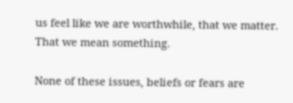us feel like we are worthwhile, that we matter. That we mean something.

None of these issues, beliefs or fears are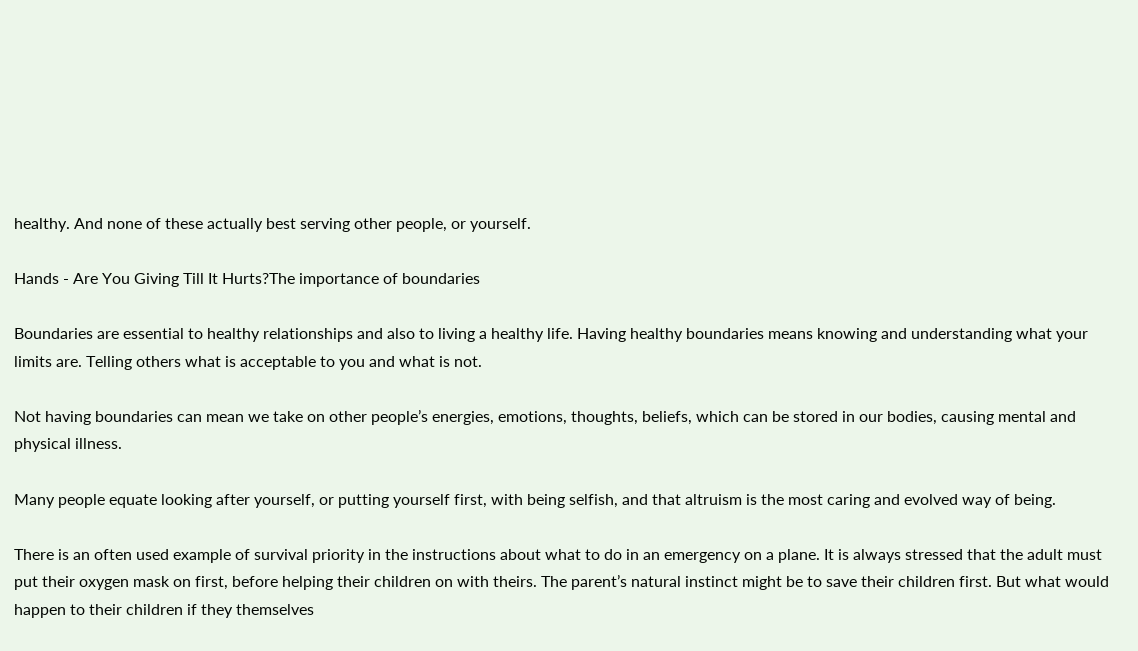healthy. And none of these actually best serving other people, or yourself.

Hands - Are You Giving Till It Hurts?The importance of boundaries

Boundaries are essential to healthy relationships and also to living a healthy life. Having healthy boundaries means knowing and understanding what your limits are. Telling others what is acceptable to you and what is not.

Not having boundaries can mean we take on other people’s energies, emotions, thoughts, beliefs, which can be stored in our bodies, causing mental and physical illness.

Many people equate looking after yourself, or putting yourself first, with being selfish, and that altruism is the most caring and evolved way of being.

There is an often used example of survival priority in the instructions about what to do in an emergency on a plane. It is always stressed that the adult must put their oxygen mask on first, before helping their children on with theirs. The parent’s natural instinct might be to save their children first. But what would happen to their children if they themselves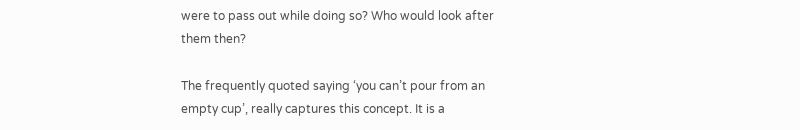were to pass out while doing so? Who would look after them then?

The frequently quoted saying ‘you can’t pour from an empty cup’, really captures this concept. It is a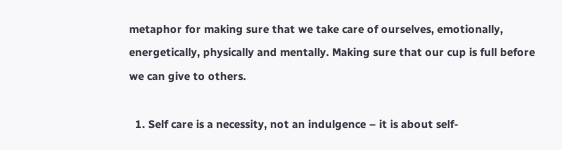metaphor for making sure that we take care of ourselves, emotionally, energetically, physically and mentally. Making sure that our cup is full before we can give to others.

  1. Self care is a necessity, not an indulgence – it is about self-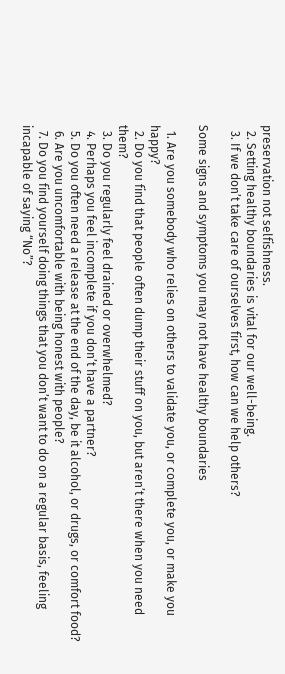preservation not selfishness.
  2. Setting healthy boundaries is vital for our well-being.
  3. If we don’t take care of ourselves first, how can we help others?

Some signs and symptoms you may not have healthy boundaries

  1. Are you somebody who relies on others to validate you, or complete you, or make you happy?
  2. Do you find that people often dump their stuff on you, but aren’t there when you need them?
  3. Do you regularly feel drained or overwhelmed?
  4. Perhaps you feel incomplete if you don’t have a partner?
  5. Do you often need a release at the end of the day, be it alcohol, or drugs, or comfort food?
  6. Are you uncomfortable with being honest with people?
  7. Do you find yourself doing things that you don’t want to do on a regular basis, feeling incapable of saying “No”?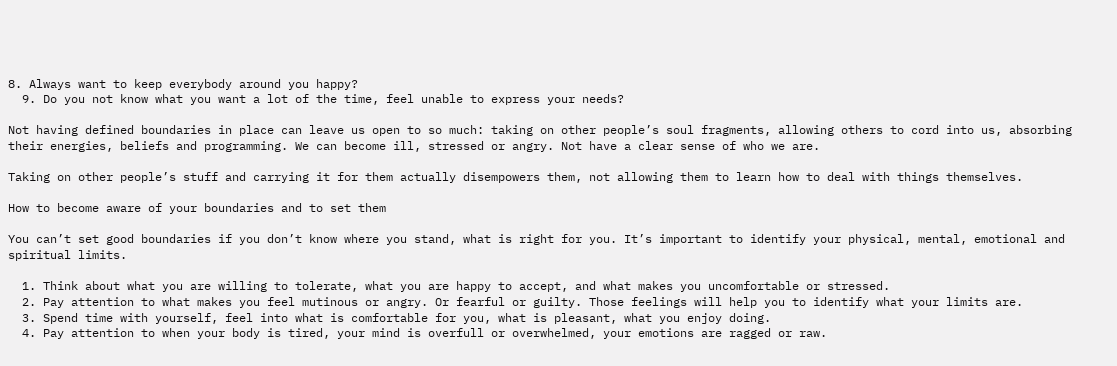8. Always want to keep everybody around you happy?
  9. Do you not know what you want a lot of the time, feel unable to express your needs?

Not having defined boundaries in place can leave us open to so much: taking on other people’s soul fragments, allowing others to cord into us, absorbing their energies, beliefs and programming. We can become ill, stressed or angry. Not have a clear sense of who we are.

Taking on other people’s stuff and carrying it for them actually disempowers them, not allowing them to learn how to deal with things themselves.

How to become aware of your boundaries and to set them

You can’t set good boundaries if you don’t know where you stand, what is right for you. It’s important to identify your physical, mental, emotional and spiritual limits.

  1. Think about what you are willing to tolerate, what you are happy to accept, and what makes you uncomfortable or stressed.
  2. Pay attention to what makes you feel mutinous or angry. Or fearful or guilty. Those feelings will help you to identify what your limits are.
  3. Spend time with yourself, feel into what is comfortable for you, what is pleasant, what you enjoy doing.
  4. Pay attention to when your body is tired, your mind is overfull or overwhelmed, your emotions are ragged or raw.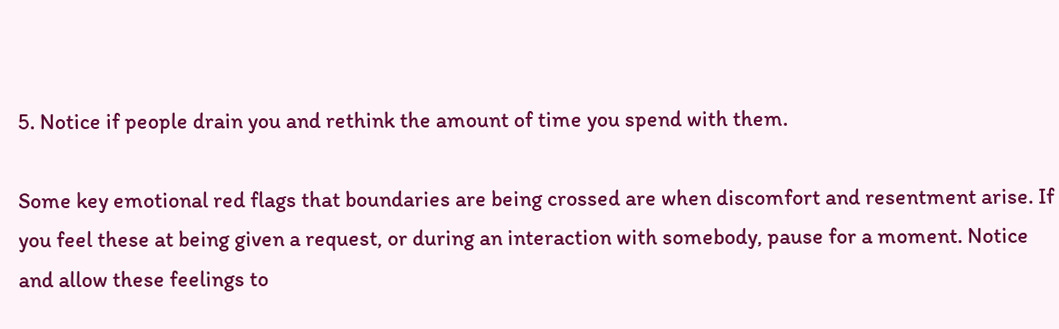5. Notice if people drain you and rethink the amount of time you spend with them.

Some key emotional red flags that boundaries are being crossed are when discomfort and resentment arise. If you feel these at being given a request, or during an interaction with somebody, pause for a moment. Notice and allow these feelings to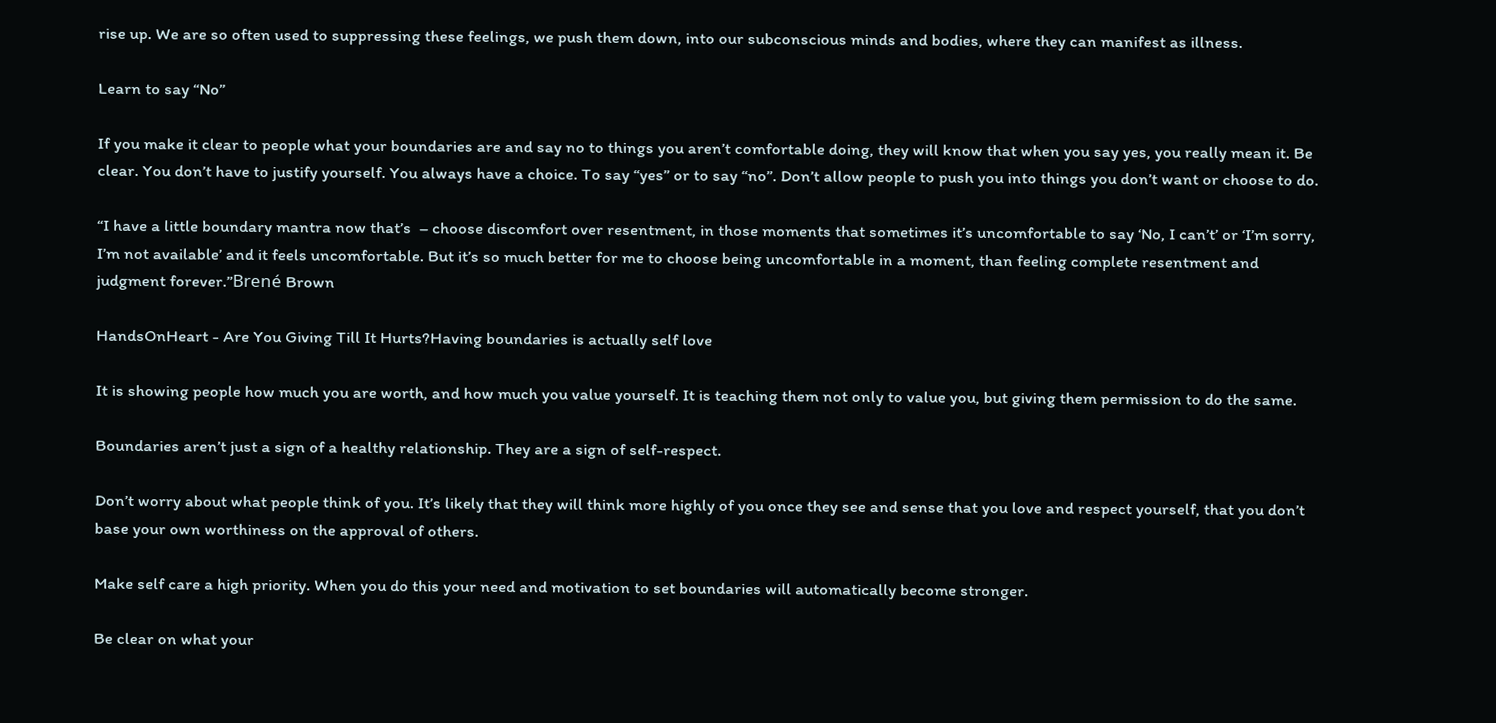rise up. We are so often used to suppressing these feelings, we push them down, into our subconscious minds and bodies, where they can manifest as illness.

Learn to say “No”

If you make it clear to people what your boundaries are and say no to things you aren’t comfortable doing, they will know that when you say yes, you really mean it. Be clear. You don’t have to justify yourself. You always have a choice. To say “yes” or to say “no”. Don’t allow people to push you into things you don’t want or choose to do.

“I have a little boundary mantra now that’s  – choose discomfort over resentment, in those moments that sometimes it’s uncomfortable to say ‘No, I can’t’ or ‘I’m sorry, I’m not available’ and it feels uncomfortable. But it’s so much better for me to choose being uncomfortable in a moment, than feeling complete resentment and judgment forever.”Brené Brown

HandsOnHeart - Are You Giving Till It Hurts?Having boundaries is actually self love

It is showing people how much you are worth, and how much you value yourself. It is teaching them not only to value you, but giving them permission to do the same.

Boundaries aren’t just a sign of a healthy relationship. They are a sign of self-respect.

Don’t worry about what people think of you. It’s likely that they will think more highly of you once they see and sense that you love and respect yourself, that you don’t base your own worthiness on the approval of others.

Make self care a high priority. When you do this your need and motivation to set boundaries will automatically become stronger.

Be clear on what your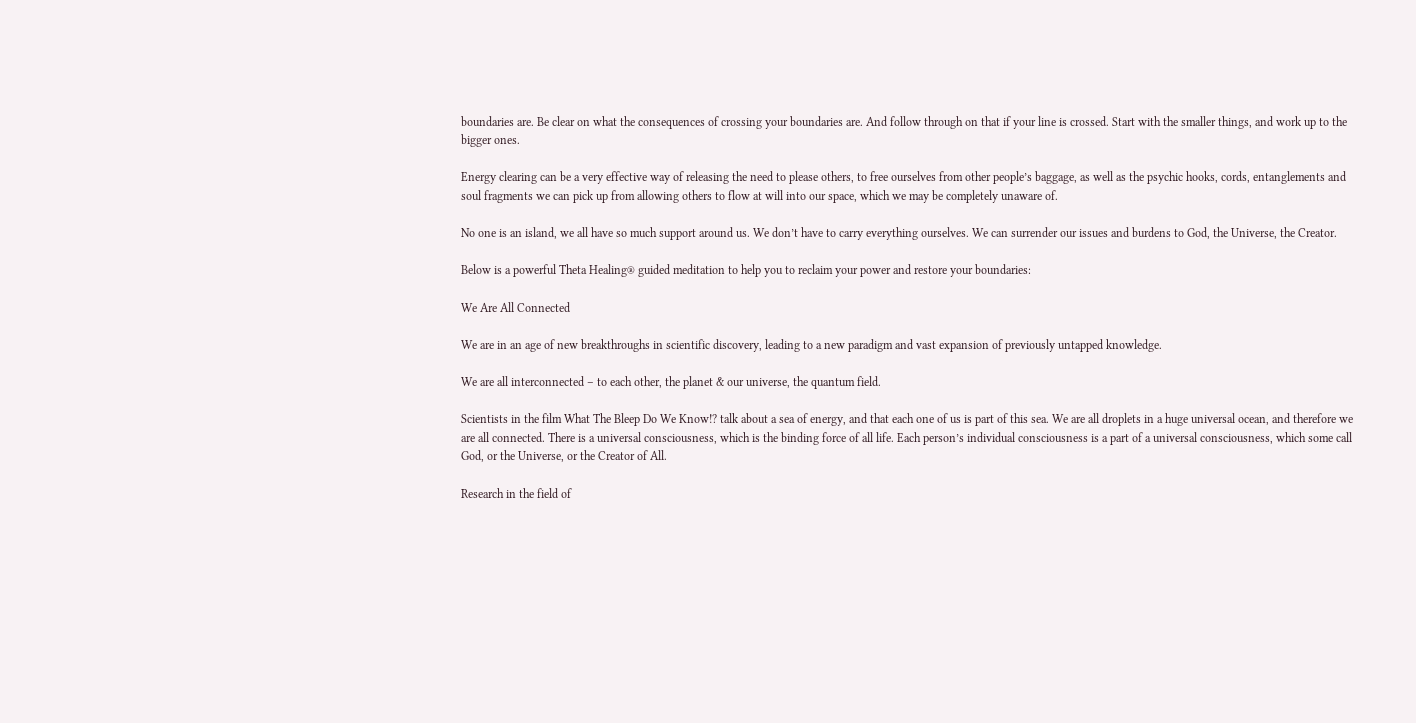boundaries are. Be clear on what the consequences of crossing your boundaries are. And follow through on that if your line is crossed. Start with the smaller things, and work up to the bigger ones.

Energy clearing can be a very effective way of releasing the need to please others, to free ourselves from other people’s baggage, as well as the psychic hooks, cords, entanglements and soul fragments we can pick up from allowing others to flow at will into our space, which we may be completely unaware of.

No one is an island, we all have so much support around us. We don’t have to carry everything ourselves. We can surrender our issues and burdens to God, the Universe, the Creator.

Below is a powerful Theta Healing® guided meditation to help you to reclaim your power and restore your boundaries:

We Are All Connected

We are in an age of new breakthroughs in scientific discovery, leading to a new paradigm and vast expansion of previously untapped knowledge.

We are all interconnected – to each other, the planet & our universe, the quantum field.

Scientists in the film What The Bleep Do We Know!? talk about a sea of energy, and that each one of us is part of this sea. We are all droplets in a huge universal ocean, and therefore we are all connected. There is a universal consciousness, which is the binding force of all life. Each person’s individual consciousness is a part of a universal consciousness, which some call God, or the Universe, or the Creator of All.

Research in the field of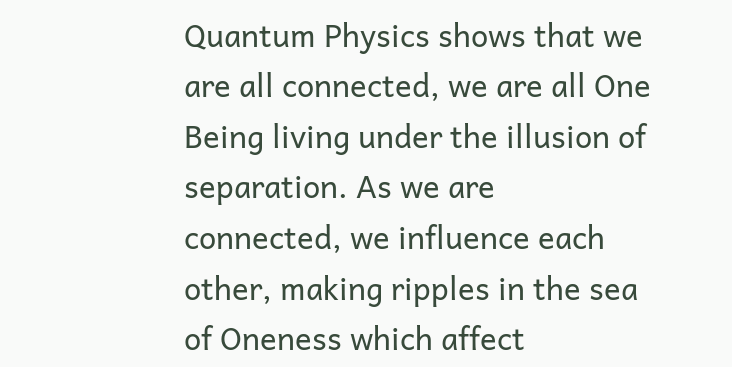Quantum Physics shows that we are all connected, we are all One Being living under the illusion of separation. As we are connected, we influence each other, making ripples in the sea of Oneness which affect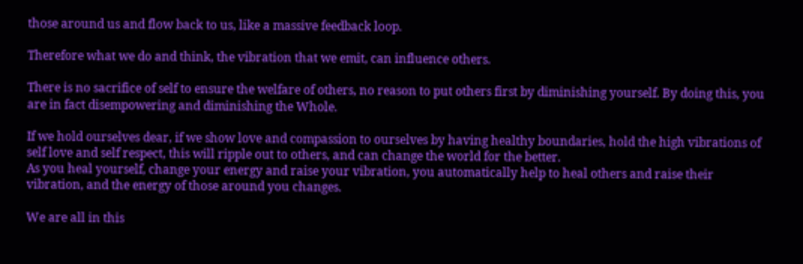those around us and flow back to us, like a massive feedback loop.

Therefore what we do and think, the vibration that we emit, can influence others.

There is no sacrifice of self to ensure the welfare of others, no reason to put others first by diminishing yourself. By doing this, you are in fact disempowering and diminishing the Whole.

If we hold ourselves dear, if we show love and compassion to ourselves by having healthy boundaries, hold the high vibrations of self love and self respect, this will ripple out to others, and can change the world for the better.
As you heal yourself, change your energy and raise your vibration, you automatically help to heal others and raise their vibration, and the energy of those around you changes.

We are all in this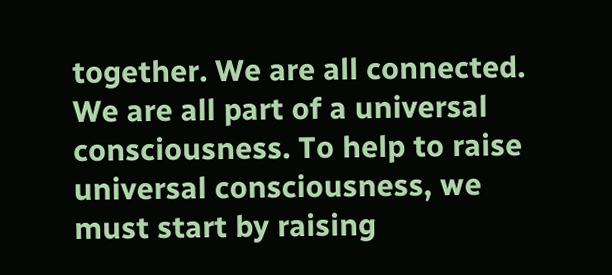together. We are all connected. We are all part of a universal consciousness. To help to raise universal consciousness, we must start by raising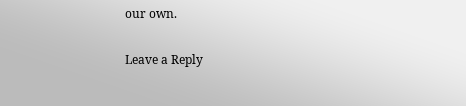our own.

Leave a Reply